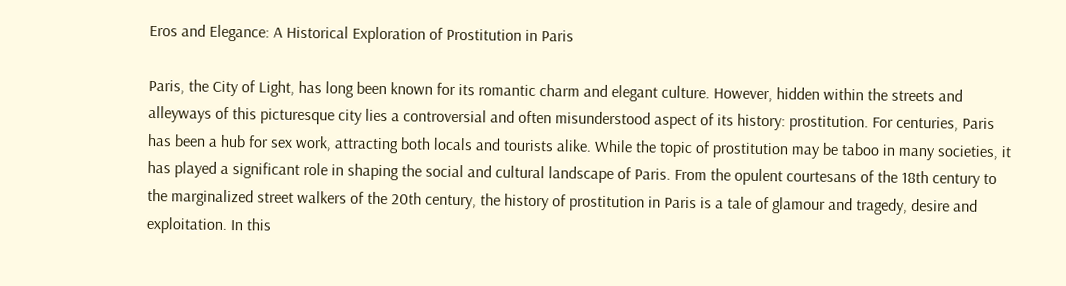Eros and Elegance: A Historical Exploration of Prostitution in Paris

Paris, the City of Light, has long been known for its romantic charm and elegant culture. However, hidden within the streets and alleyways of this picturesque city lies a controversial and often misunderstood aspect of its history: prostitution. For centuries, Paris has been a hub for sex work, attracting both locals and tourists alike. While the topic of prostitution may be taboo in many societies, it has played a significant role in shaping the social and cultural landscape of Paris. From the opulent courtesans of the 18th century to the marginalized street walkers of the 20th century, the history of prostitution in Paris is a tale of glamour and tragedy, desire and exploitation. In this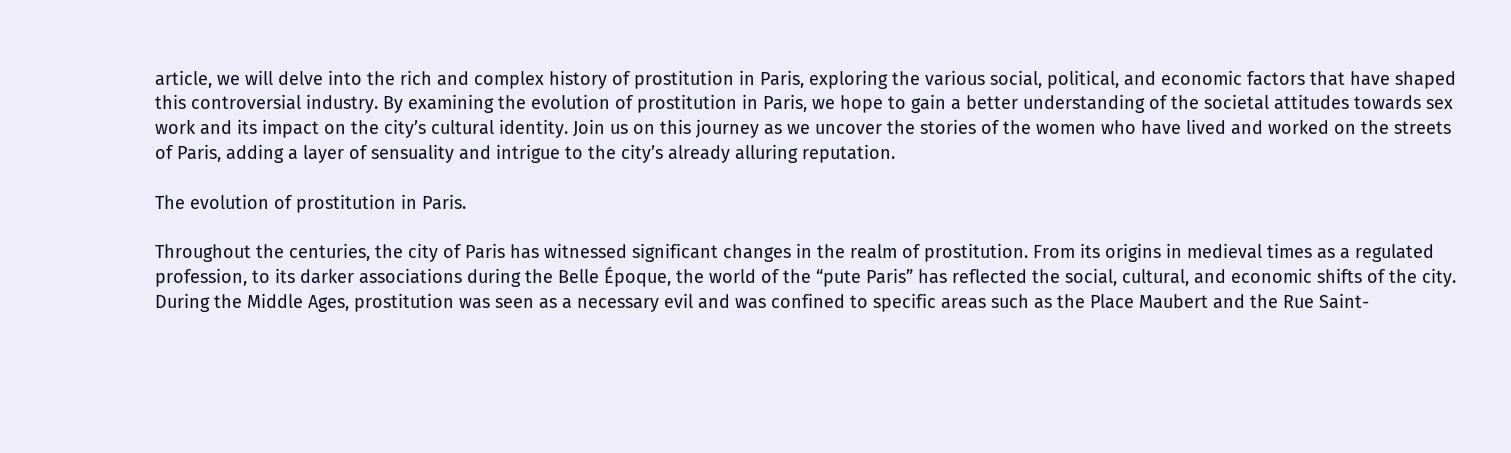article, we will delve into the rich and complex history of prostitution in Paris, exploring the various social, political, and economic factors that have shaped this controversial industry. By examining the evolution of prostitution in Paris, we hope to gain a better understanding of the societal attitudes towards sex work and its impact on the city’s cultural identity. Join us on this journey as we uncover the stories of the women who have lived and worked on the streets of Paris, adding a layer of sensuality and intrigue to the city’s already alluring reputation.

The evolution of prostitution in Paris.

Throughout the centuries, the city of Paris has witnessed significant changes in the realm of prostitution. From its origins in medieval times as a regulated profession, to its darker associations during the Belle Époque, the world of the “pute Paris” has reflected the social, cultural, and economic shifts of the city. During the Middle Ages, prostitution was seen as a necessary evil and was confined to specific areas such as the Place Maubert and the Rue Saint-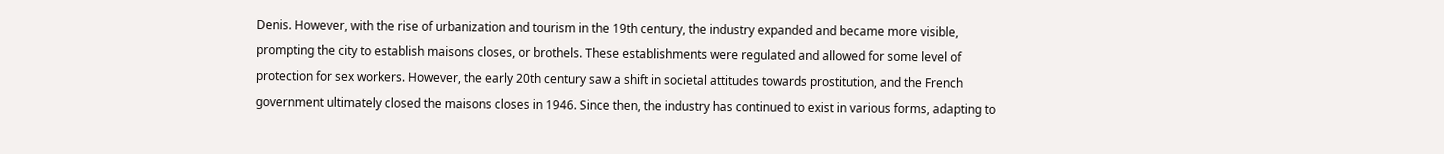Denis. However, with the rise of urbanization and tourism in the 19th century, the industry expanded and became more visible, prompting the city to establish maisons closes, or brothels. These establishments were regulated and allowed for some level of protection for sex workers. However, the early 20th century saw a shift in societal attitudes towards prostitution, and the French government ultimately closed the maisons closes in 1946. Since then, the industry has continued to exist in various forms, adapting to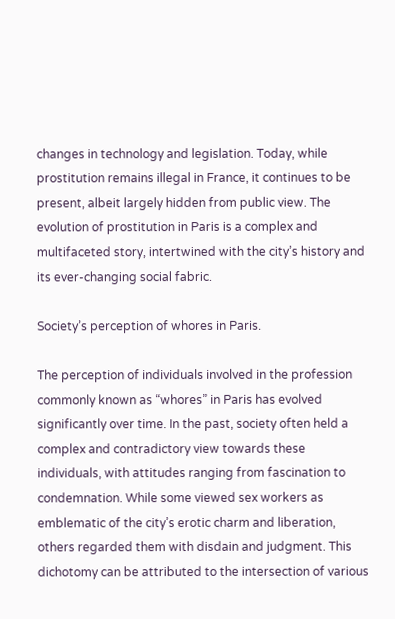changes in technology and legislation. Today, while prostitution remains illegal in France, it continues to be present, albeit largely hidden from public view. The evolution of prostitution in Paris is a complex and multifaceted story, intertwined with the city’s history and its ever-changing social fabric.

Society’s perception of whores in Paris.

The perception of individuals involved in the profession commonly known as “whores” in Paris has evolved significantly over time. In the past, society often held a complex and contradictory view towards these individuals, with attitudes ranging from fascination to condemnation. While some viewed sex workers as emblematic of the city’s erotic charm and liberation, others regarded them with disdain and judgment. This dichotomy can be attributed to the intersection of various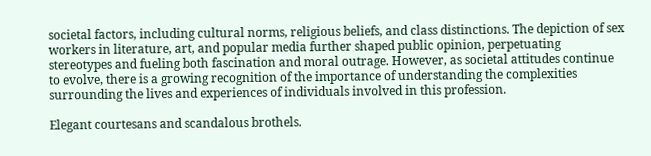societal factors, including cultural norms, religious beliefs, and class distinctions. The depiction of sex workers in literature, art, and popular media further shaped public opinion, perpetuating stereotypes and fueling both fascination and moral outrage. However, as societal attitudes continue to evolve, there is a growing recognition of the importance of understanding the complexities surrounding the lives and experiences of individuals involved in this profession.

Elegant courtesans and scandalous brothels.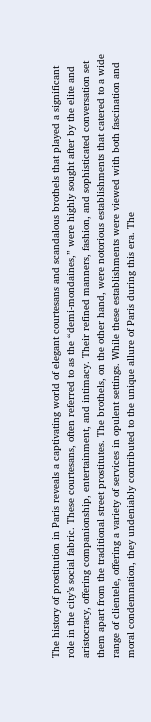The history of prostitution in Paris reveals a captivating world of elegant courtesans and scandalous brothels that played a significant role in the city’s social fabric. These courtesans, often referred to as the “demi-mondaines,” were highly sought after by the elite and aristocracy, offering companionship, entertainment, and intimacy. Their refined manners, fashion, and sophisticated conversation set them apart from the traditional street prostitutes. The brothels, on the other hand, were notorious establishments that catered to a wide range of clientele, offering a variety of services in opulent settings. While these establishments were viewed with both fascination and moral condemnation, they undeniably contributed to the unique allure of Paris during this era. The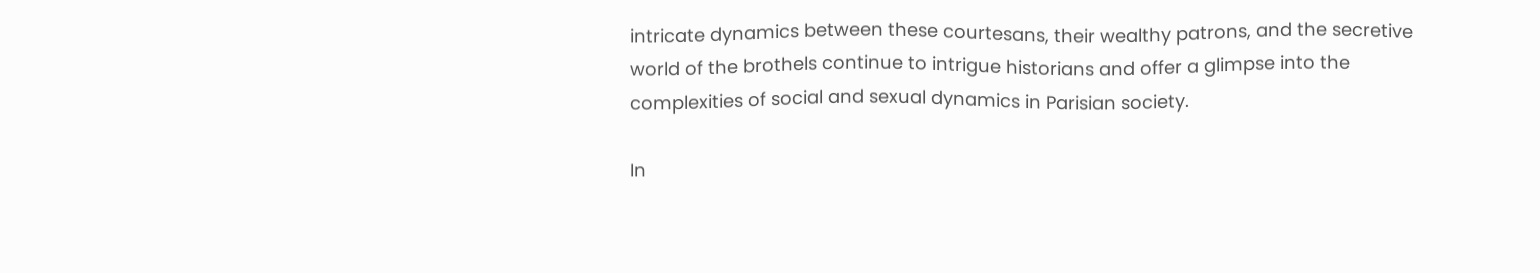intricate dynamics between these courtesans, their wealthy patrons, and the secretive world of the brothels continue to intrigue historians and offer a glimpse into the complexities of social and sexual dynamics in Parisian society.

In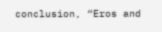conclusion, “Eros and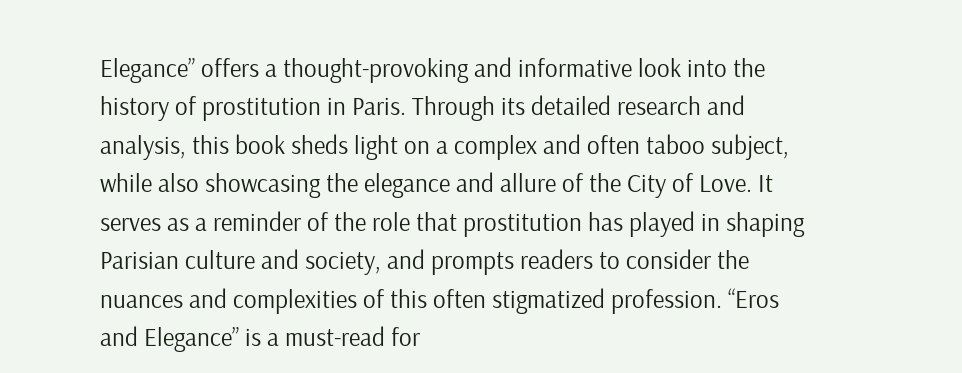Elegance” offers a thought-provoking and informative look into the history of prostitution in Paris. Through its detailed research and analysis, this book sheds light on a complex and often taboo subject, while also showcasing the elegance and allure of the City of Love. It serves as a reminder of the role that prostitution has played in shaping Parisian culture and society, and prompts readers to consider the nuances and complexities of this often stigmatized profession. “Eros and Elegance” is a must-read for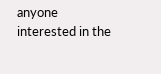anyone interested in the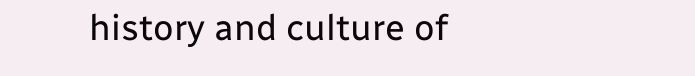history and culture of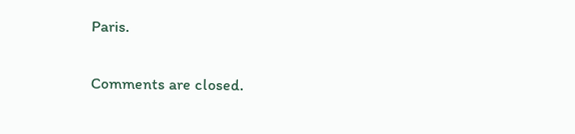Paris.

Comments are closed.